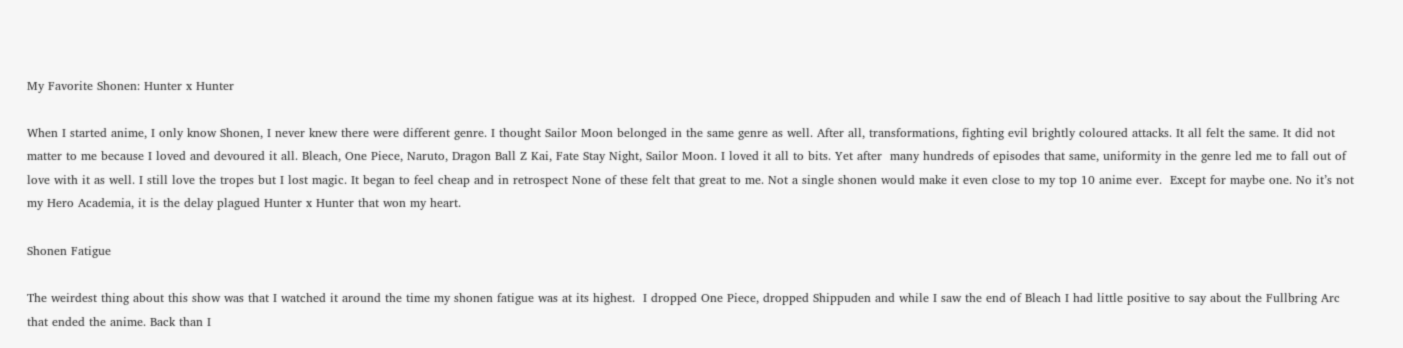My Favorite Shonen: Hunter x Hunter

When I started anime, I only know Shonen, I never knew there were different genre. I thought Sailor Moon belonged in the same genre as well. After all, transformations, fighting evil brightly coloured attacks. It all felt the same. It did not matter to me because I loved and devoured it all. Bleach, One Piece, Naruto, Dragon Ball Z Kai, Fate Stay Night, Sailor Moon. I loved it all to bits. Yet after  many hundreds of episodes that same, uniformity in the genre led me to fall out of love with it as well. I still love the tropes but I lost magic. It began to feel cheap and in retrospect None of these felt that great to me. Not a single shonen would make it even close to my top 10 anime ever.  Except for maybe one. No it’s not my Hero Academia, it is the delay plagued Hunter x Hunter that won my heart.

Shonen Fatigue

The weirdest thing about this show was that I watched it around the time my shonen fatigue was at its highest.  I dropped One Piece, dropped Shippuden and while I saw the end of Bleach I had little positive to say about the Fullbring Arc that ended the anime. Back than I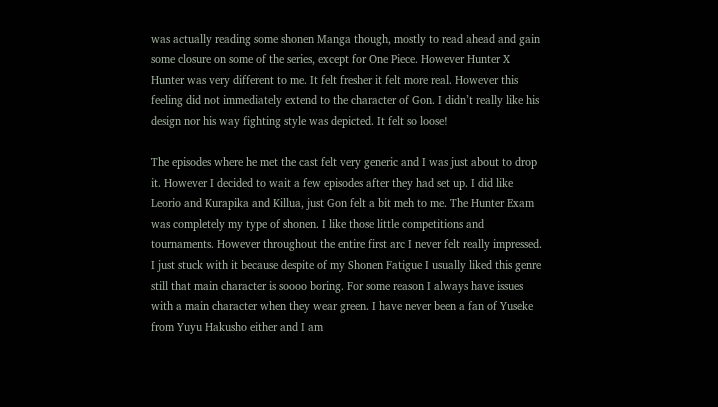was actually reading some shonen Manga though, mostly to read ahead and gain some closure on some of the series, except for One Piece. However Hunter X Hunter was very different to me. It felt fresher it felt more real. However this feeling did not immediately extend to the character of Gon. I didn’t really like his design nor his way fighting style was depicted. It felt so loose!

The episodes where he met the cast felt very generic and I was just about to drop it. However I decided to wait a few episodes after they had set up. I did like Leorio and Kurapika and Killua, just Gon felt a bit meh to me. The Hunter Exam was completely my type of shonen. I like those little competitions and tournaments. However throughout the entire first arc I never felt really impressed. I just stuck with it because despite of my Shonen Fatigue I usually liked this genre still that main character is soooo boring. For some reason I always have issues with a main character when they wear green. I have never been a fan of Yuseke from Yuyu Hakusho either and I am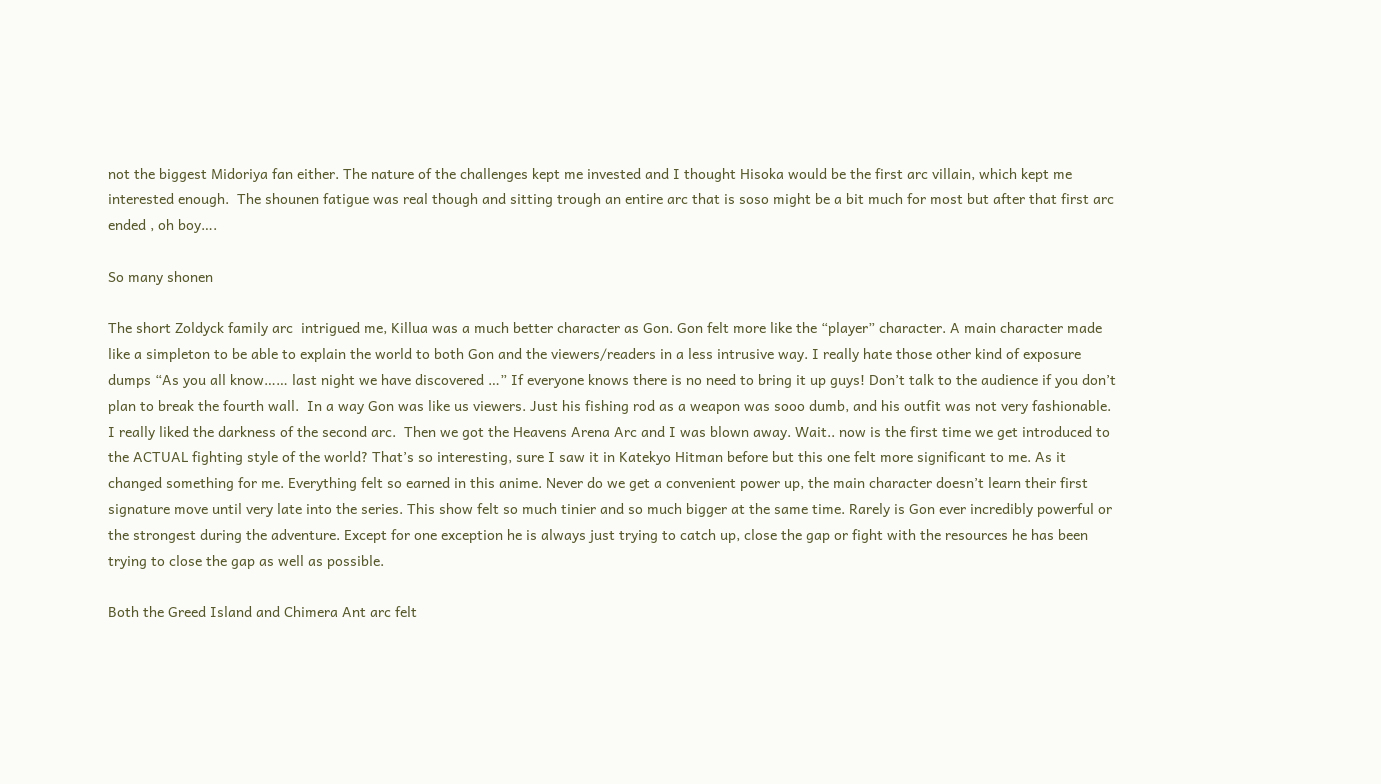not the biggest Midoriya fan either. The nature of the challenges kept me invested and I thought Hisoka would be the first arc villain, which kept me interested enough.  The shounen fatigue was real though and sitting trough an entire arc that is soso might be a bit much for most but after that first arc ended , oh boy….

So many shonen

The short Zoldyck family arc  intrigued me, Killua was a much better character as Gon. Gon felt more like the “player” character. A main character made like a simpleton to be able to explain the world to both Gon and the viewers/readers in a less intrusive way. I really hate those other kind of exposure dumps “As you all know…… last night we have discovered …” If everyone knows there is no need to bring it up guys! Don’t talk to the audience if you don’t plan to break the fourth wall.  In a way Gon was like us viewers. Just his fishing rod as a weapon was sooo dumb, and his outfit was not very fashionable. I really liked the darkness of the second arc.  Then we got the Heavens Arena Arc and I was blown away. Wait.. now is the first time we get introduced to the ACTUAL fighting style of the world? That’s so interesting, sure I saw it in Katekyo Hitman before but this one felt more significant to me. As it changed something for me. Everything felt so earned in this anime. Never do we get a convenient power up, the main character doesn’t learn their first signature move until very late into the series. This show felt so much tinier and so much bigger at the same time. Rarely is Gon ever incredibly powerful or the strongest during the adventure. Except for one exception he is always just trying to catch up, close the gap or fight with the resources he has been trying to close the gap as well as possible.

Both the Greed Island and Chimera Ant arc felt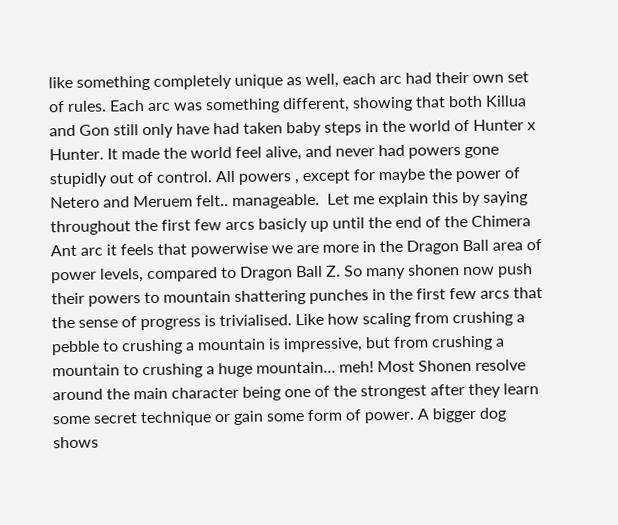like something completely unique as well, each arc had their own set of rules. Each arc was something different, showing that both Killua and Gon still only have had taken baby steps in the world of Hunter x Hunter. It made the world feel alive, and never had powers gone stupidly out of control. All powers , except for maybe the power of Netero and Meruem felt.. manageable.  Let me explain this by saying throughout the first few arcs basicly up until the end of the Chimera Ant arc it feels that powerwise we are more in the Dragon Ball area of power levels, compared to Dragon Ball Z. So many shonen now push their powers to mountain shattering punches in the first few arcs that the sense of progress is trivialised. Like how scaling from crushing a pebble to crushing a mountain is impressive, but from crushing a mountain to crushing a huge mountain… meh! Most Shonen resolve around the main character being one of the strongest after they learn some secret technique or gain some form of power. A bigger dog shows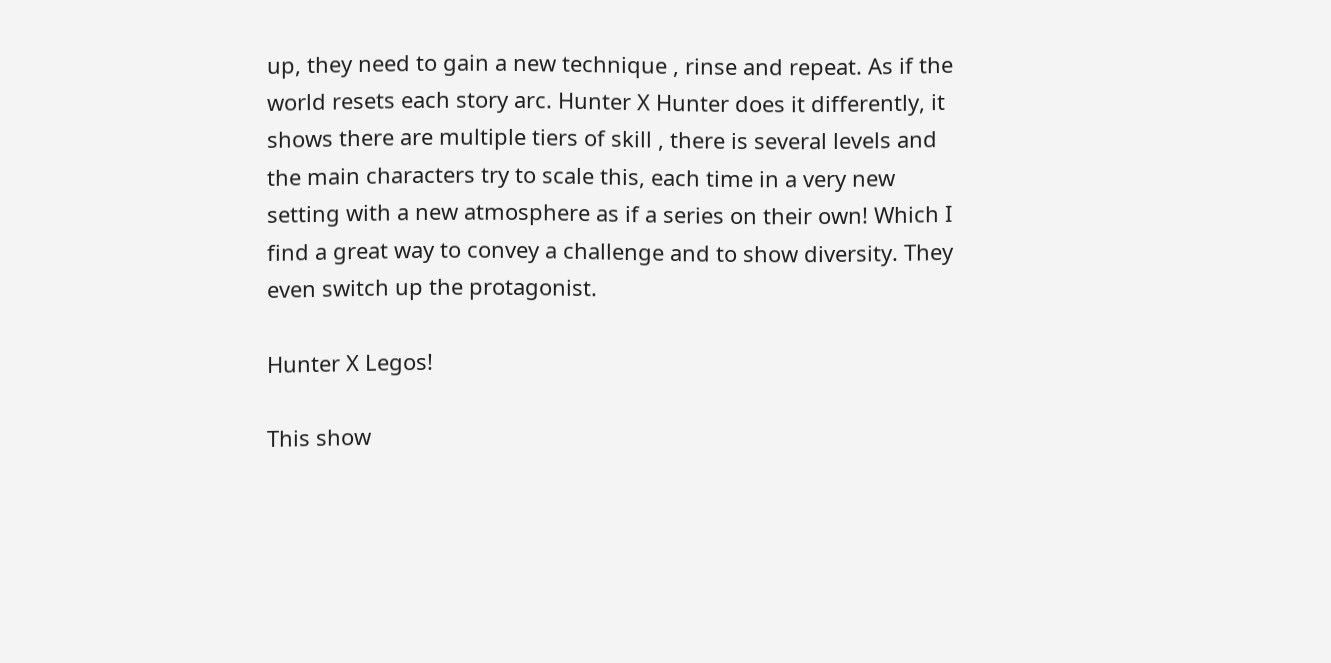up, they need to gain a new technique , rinse and repeat. As if the world resets each story arc. Hunter X Hunter does it differently, it shows there are multiple tiers of skill , there is several levels and the main characters try to scale this, each time in a very new setting with a new atmosphere as if a series on their own! Which I find a great way to convey a challenge and to show diversity. They even switch up the protagonist.

Hunter X Legos!

This show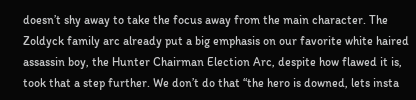doesn’t shy away to take the focus away from the main character. The Zoldyck family arc already put a big emphasis on our favorite white haired assassin boy, the Hunter Chairman Election Arc, despite how flawed it is, took that a step further. We don’t do that “the hero is downed, lets insta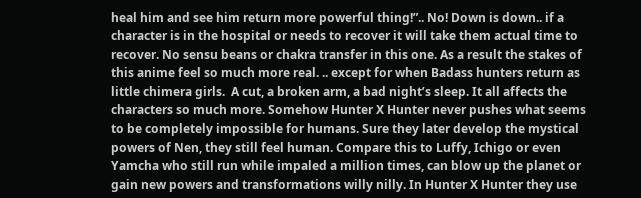heal him and see him return more powerful thing!”.. No! Down is down.. if a character is in the hospital or needs to recover it will take them actual time to recover. No sensu beans or chakra transfer in this one. As a result the stakes of this anime feel so much more real. .. except for when Badass hunters return as little chimera girls.  A cut, a broken arm, a bad night’s sleep. It all affects the characters so much more. Somehow Hunter X Hunter never pushes what seems to be completely impossible for humans. Sure they later develop the mystical powers of Nen, they still feel human. Compare this to Luffy, Ichigo or even Yamcha who still run while impaled a million times, can blow up the planet or gain new powers and transformations willy nilly. In Hunter X Hunter they use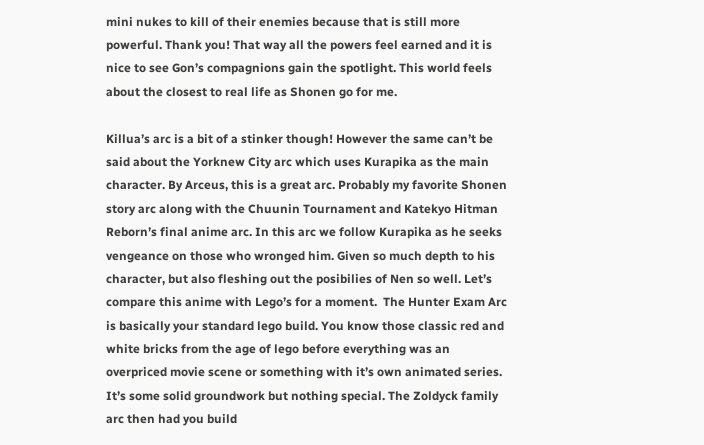mini nukes to kill of their enemies because that is still more powerful. Thank you! That way all the powers feel earned and it is nice to see Gon’s compagnions gain the spotlight. This world feels about the closest to real life as Shonen go for me.

Killua’s arc is a bit of a stinker though! However the same can’t be said about the Yorknew City arc which uses Kurapika as the main character. By Arceus, this is a great arc. Probably my favorite Shonen story arc along with the Chuunin Tournament and Katekyo Hitman Reborn’s final anime arc. In this arc we follow Kurapika as he seeks vengeance on those who wronged him. Given so much depth to his character, but also fleshing out the posibilies of Nen so well. Let’s compare this anime with Lego’s for a moment.  The Hunter Exam Arc is basically your standard lego build. You know those classic red and white bricks from the age of lego before everything was an overpriced movie scene or something with it’s own animated series. It’s some solid groundwork but nothing special. The Zoldyck family arc then had you build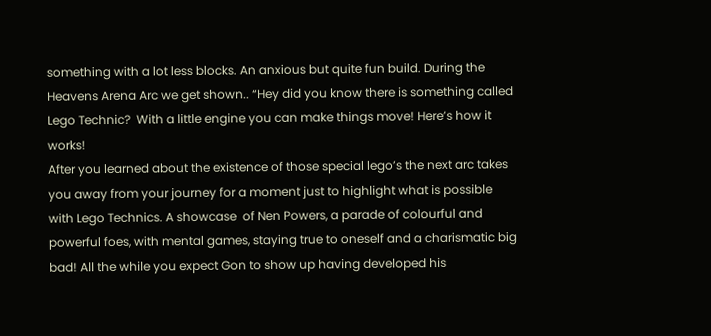something with a lot less blocks. An anxious but quite fun build. During the Heavens Arena Arc we get shown.. “Hey did you know there is something called Lego Technic?  With a little engine you can make things move! Here’s how it works!
After you learned about the existence of those special lego’s the next arc takes you away from your journey for a moment just to highlight what is possible with Lego Technics. A showcase  of Nen Powers, a parade of colourful and powerful foes, with mental games, staying true to oneself and a charismatic big bad! All the while you expect Gon to show up having developed his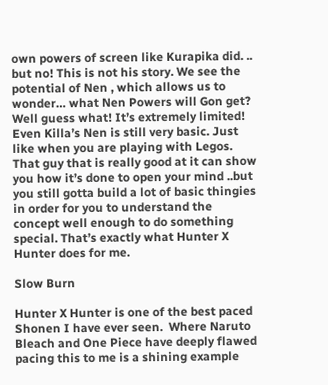own powers of screen like Kurapika did. .. but no! This is not his story. We see the potential of Nen , which allows us to wonder… what Nen Powers will Gon get? Well guess what! It’s extremely limited! Even Killa’s Nen is still very basic. Just like when you are playing with Legos. That guy that is really good at it can show you how it’s done to open your mind ..but you still gotta build a lot of basic thingies in order for you to understand the concept well enough to do something special. That’s exactly what Hunter X Hunter does for me.

Slow Burn

Hunter X Hunter is one of the best paced Shonen I have ever seen.  Where Naruto Bleach and One Piece have deeply flawed pacing this to me is a shining example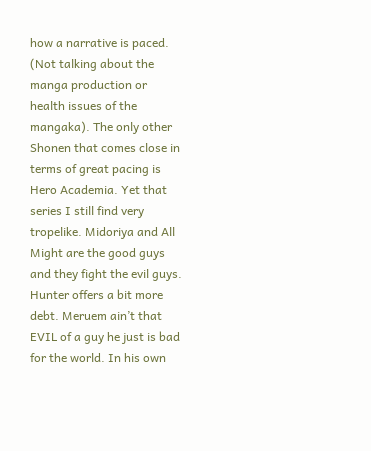how a narrative is paced. (Not talking about the manga production or health issues of the mangaka). The only other Shonen that comes close in terms of great pacing is Hero Academia. Yet that series I still find very tropelike. Midoriya and All Might are the good guys and they fight the evil guys. Hunter offers a bit more debt. Meruem ain’t that EVIL of a guy he just is bad for the world. In his own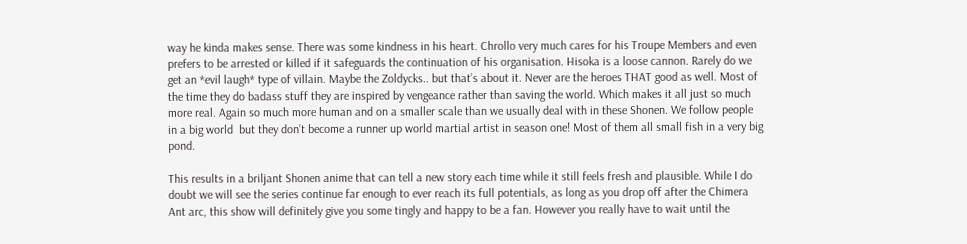way he kinda makes sense. There was some kindness in his heart. Chrollo very much cares for his Troupe Members and even prefers to be arrested or killed if it safeguards the continuation of his organisation. Hisoka is a loose cannon. Rarely do we get an *evil laugh* type of villain. Maybe the Zoldycks.. but that’s about it. Never are the heroes THAT good as well. Most of the time they do badass stuff they are inspired by vengeance rather than saving the world. Which makes it all just so much more real. Again so much more human and on a smaller scale than we usually deal with in these Shonen. We follow people in a big world  but they don’t become a runner up world martial artist in season one! Most of them all small fish in a very big pond.

This results in a briljant Shonen anime that can tell a new story each time while it still feels fresh and plausible. While I do doubt we will see the series continue far enough to ever reach its full potentials, as long as you drop off after the Chimera Ant arc, this show will definitely give you some tingly and happy to be a fan. However you really have to wait until the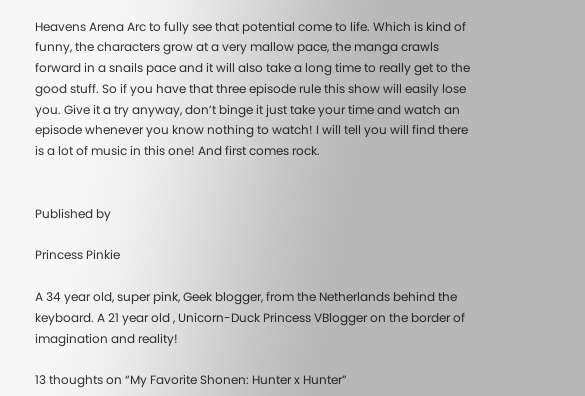Heavens Arena Arc to fully see that potential come to life. Which is kind of funny, the characters grow at a very mallow pace, the manga crawls forward in a snails pace and it will also take a long time to really get to the good stuff. So if you have that three episode rule this show will easily lose you. Give it a try anyway, don’t binge it just take your time and watch an episode whenever you know nothing to watch! I will tell you will find there is a lot of music in this one! And first comes rock.


Published by

Princess Pinkie

A 34 year old, super pink, Geek blogger, from the Netherlands behind the keyboard. A 21 year old , Unicorn-Duck Princess VBlogger on the border of imagination and reality!

13 thoughts on “My Favorite Shonen: Hunter x Hunter”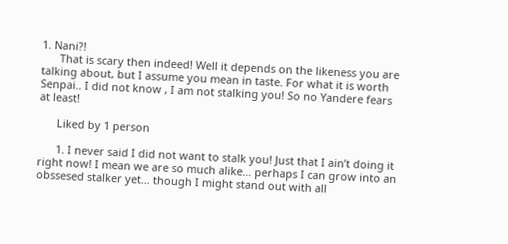1. Nani?!
      That is scary then indeed! Well it depends on the likeness you are talking about, but I assume you mean in taste. For what it is worth Senpai.. I did not know , I am not stalking you! So no Yandere fears at least!

      Liked by 1 person

      1. I never said I did not want to stalk you! Just that I ain’t doing it right now! I mean we are so much alike… perhaps I can grow into an obssesed stalker yet… though I might stand out with all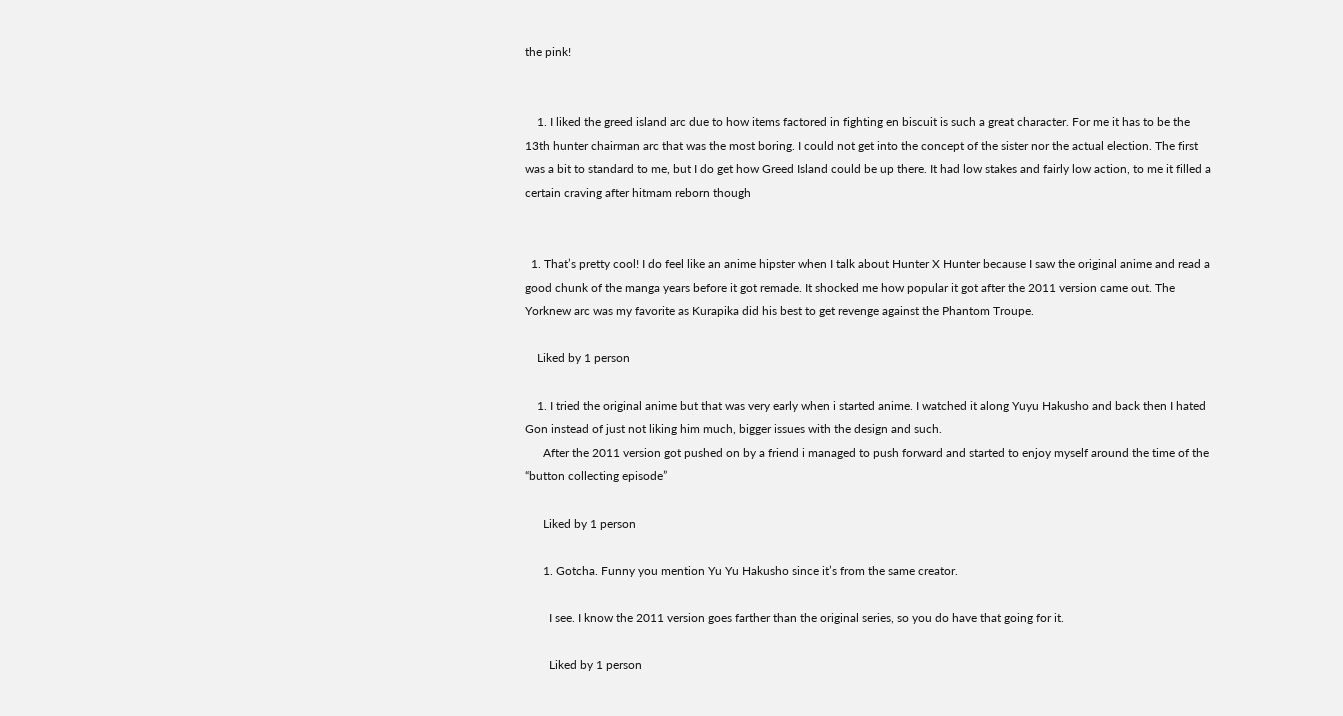the pink!


    1. I liked the greed island arc due to how items factored in fighting en biscuit is such a great character. For me it has to be the 13th hunter chairman arc that was the most boring. I could not get into the concept of the sister nor the actual election. The first was a bit to standard to me, but I do get how Greed Island could be up there. It had low stakes and fairly low action, to me it filled a certain craving after hitmam reborn though


  1. That’s pretty cool! I do feel like an anime hipster when I talk about Hunter X Hunter because I saw the original anime and read a good chunk of the manga years before it got remade. It shocked me how popular it got after the 2011 version came out. The Yorknew arc was my favorite as Kurapika did his best to get revenge against the Phantom Troupe.

    Liked by 1 person

    1. I tried the original anime but that was very early when i started anime. I watched it along Yuyu Hakusho and back then I hated Gon instead of just not liking him much, bigger issues with the design and such.
      After the 2011 version got pushed on by a friend i managed to push forward and started to enjoy myself around the time of the “button collecting episode”

      Liked by 1 person

      1. Gotcha. Funny you mention Yu Yu Hakusho since it’s from the same creator.

        I see. I know the 2011 version goes farther than the original series, so you do have that going for it.

        Liked by 1 person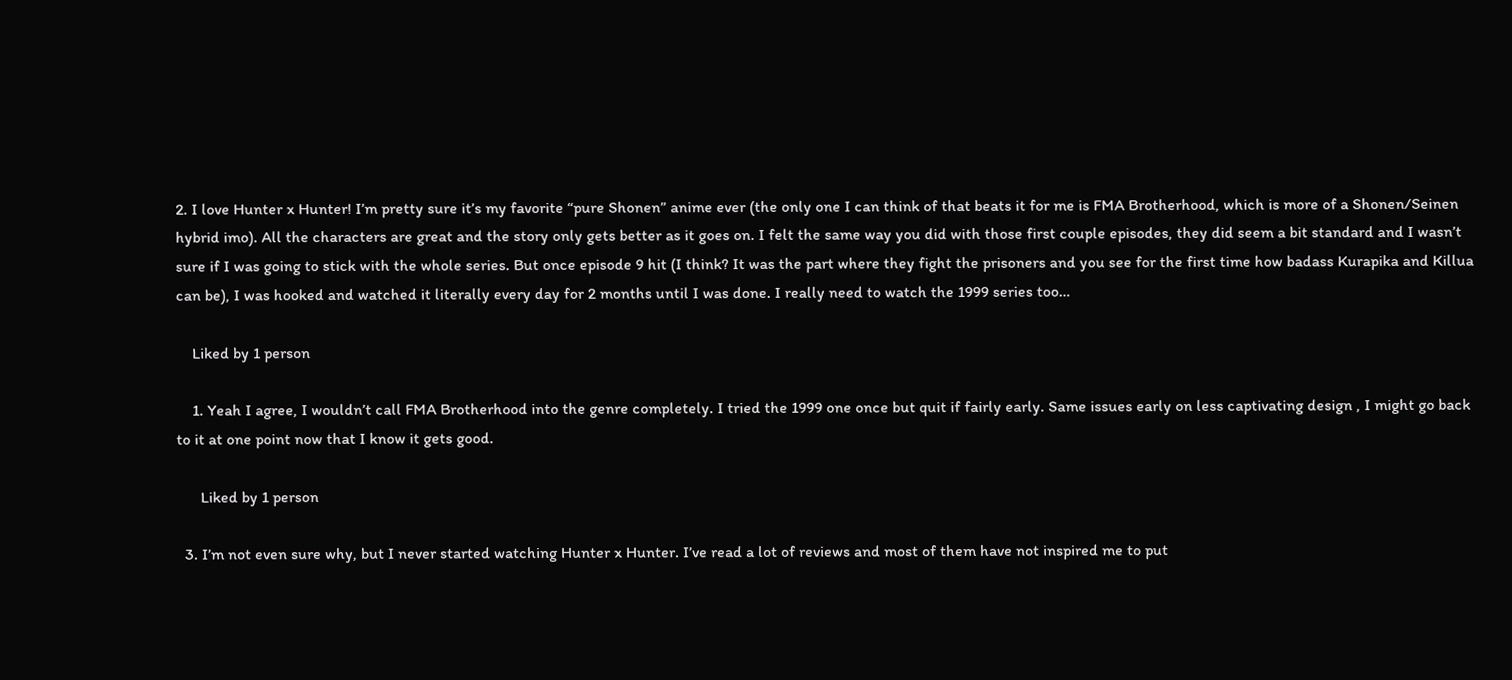2. I love Hunter x Hunter! I’m pretty sure it’s my favorite “pure Shonen” anime ever (the only one I can think of that beats it for me is FMA Brotherhood, which is more of a Shonen/Seinen hybrid imo). All the characters are great and the story only gets better as it goes on. I felt the same way you did with those first couple episodes, they did seem a bit standard and I wasn’t sure if I was going to stick with the whole series. But once episode 9 hit (I think? It was the part where they fight the prisoners and you see for the first time how badass Kurapika and Killua can be), I was hooked and watched it literally every day for 2 months until I was done. I really need to watch the 1999 series too…

    Liked by 1 person

    1. Yeah I agree, I wouldn’t call FMA Brotherhood into the genre completely. I tried the 1999 one once but quit if fairly early. Same issues early on less captivating design , I might go back to it at one point now that I know it gets good.

      Liked by 1 person

  3. I’m not even sure why, but I never started watching Hunter x Hunter. I’ve read a lot of reviews and most of them have not inspired me to put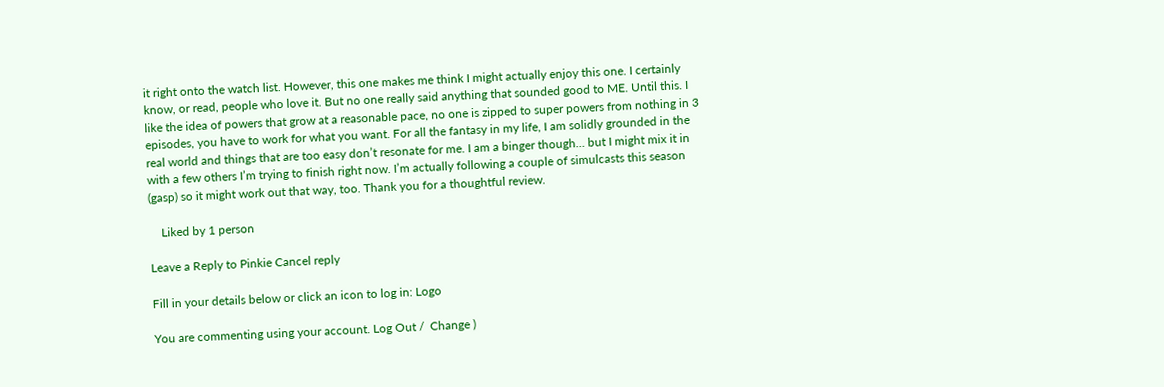it right onto the watch list. However, this one makes me think I might actually enjoy this one. I certainly know, or read, people who love it. But no one really said anything that sounded good to ME. Until this. I like the idea of powers that grow at a reasonable pace, no one is zipped to super powers from nothing in 3 episodes, you have to work for what you want. For all the fantasy in my life, I am solidly grounded in the real world and things that are too easy don’t resonate for me. I am a binger though… but I might mix it in with a few others I’m trying to finish right now. I’m actually following a couple of simulcasts this season (gasp) so it might work out that way, too. Thank you for a thoughtful review.

    Liked by 1 person

Leave a Reply to Pinkie Cancel reply

Fill in your details below or click an icon to log in: Logo

You are commenting using your account. Log Out /  Change )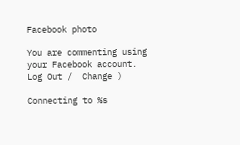Facebook photo

You are commenting using your Facebook account. Log Out /  Change )

Connecting to %s